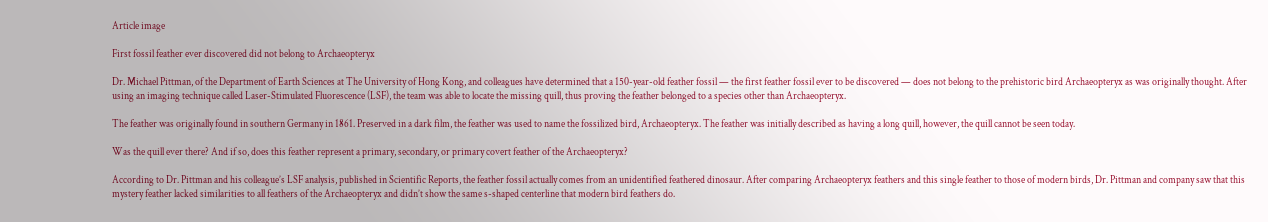Article image

First fossil feather ever discovered did not belong to Archaeopteryx

Dr. Michael Pittman, of the Department of Earth Sciences at The University of Hong Kong, and colleagues have determined that a 150-year-old feather fossil — the first feather fossil ever to be discovered — does not belong to the prehistoric bird Archaeopteryx as was originally thought. After using an imaging technique called Laser-Stimulated Fluorescence (LSF), the team was able to locate the missing quill, thus proving the feather belonged to a species other than Archaeopteryx.

The feather was originally found in southern Germany in 1861. Preserved in a dark film, the feather was used to name the fossilized bird, Archaeopteryx. The feather was initially described as having a long quill, however, the quill cannot be seen today.

Was the quill ever there? And if so, does this feather represent a primary, secondary, or primary covert feather of the Archaeopteryx?

According to Dr. Pittman and his colleague’s LSF analysis, published in Scientific Reports, the feather fossil actually comes from an unidentified feathered dinosaur. After comparing Archaeopteryx feathers and this single feather to those of modern birds, Dr. Pittman and company saw that this mystery feather lacked similarities to all feathers of the Archaeopteryx and didn’t show the same s-shaped centerline that modern bird feathers do.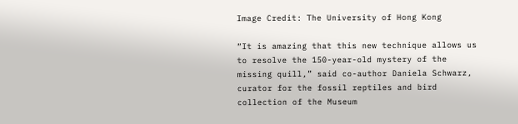Image Credit: The University of Hong Kong

“It is amazing that this new technique allows us to resolve the 150-year-old mystery of the missing quill,” said co-author Daniela Schwarz, curator for the fossil reptiles and bird collection of the Museum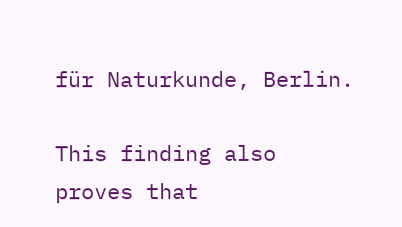für Naturkunde, Berlin.

This finding also proves that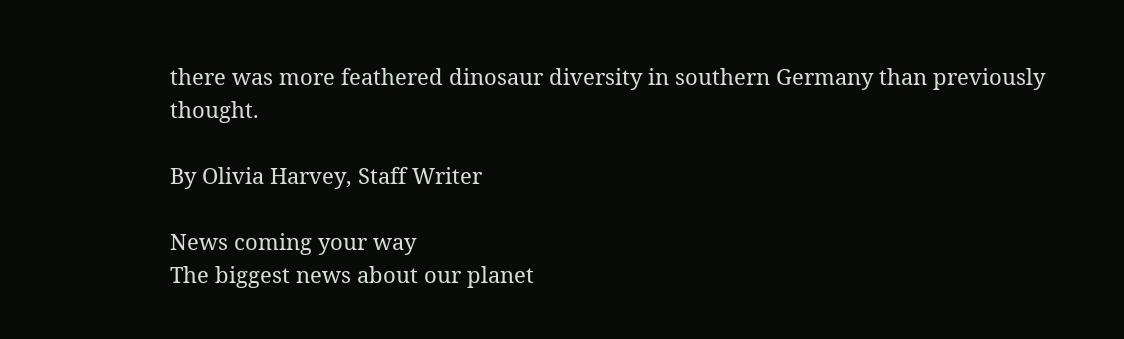there was more feathered dinosaur diversity in southern Germany than previously thought.

By Olivia Harvey, Staff Writer

News coming your way
The biggest news about our planet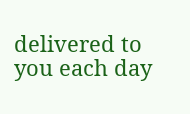delivered to you each day